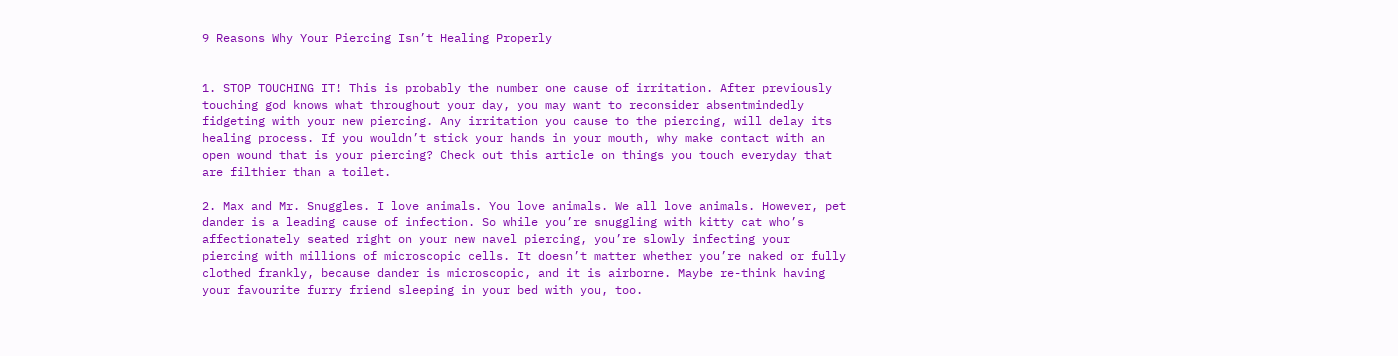9 Reasons Why Your Piercing Isn’t Healing Properly


1. STOP TOUCHING IT! This is probably the number one cause of irritation. After previously touching god knows what throughout your day, you may want to reconsider absentmindedly fidgeting with your new piercing. Any irritation you cause to the piercing, will delay its healing process. If you wouldn’t stick your hands in your mouth, why make contact with an open wound that is your piercing? Check out this article on things you touch everyday that are filthier than a toilet.

2. Max and Mr. Snuggles. I love animals. You love animals. We all love animals. However, pet dander is a leading cause of infection. So while you’re snuggling with kitty cat who’s affectionately seated right on your new navel piercing, you’re slowly infecting your piercing with millions of microscopic cells. It doesn’t matter whether you’re naked or fully clothed frankly, because dander is microscopic, and it is airborne. Maybe re-think having your favourite furry friend sleeping in your bed with you, too.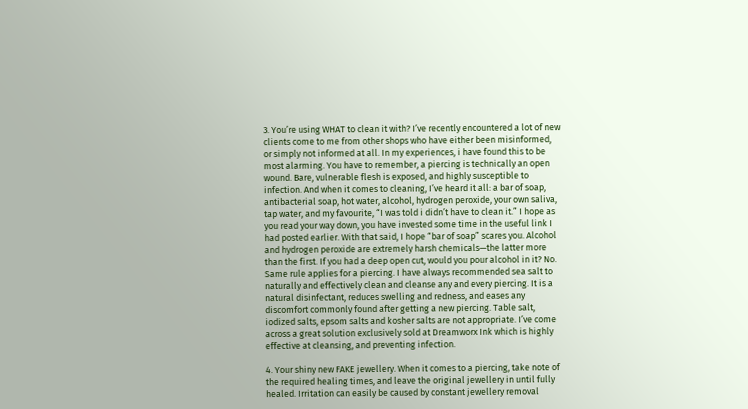3. You’re using WHAT to clean it with? I’ve recently encountered a lot of new clients come to me from other shops who have either been misinformed, or simply not informed at all. In my experiences, i have found this to be most alarming. You have to remember, a piercing is technically an open wound. Bare, vulnerable flesh is exposed, and highly susceptible to infection. And when it comes to cleaning, I’ve heard it all: a bar of soap, antibacterial soap, hot water, alcohol, hydrogen peroxide, your own saliva, tap water, and my favourite, “I was told i didn’t have to clean it.” I hope as you read your way down, you have invested some time in the useful link I had posted earlier. With that said, I hope “bar of soap” scares you. Alcohol and hydrogen peroxide are extremely harsh chemicals—the latter more than the first. If you had a deep open cut, would you pour alcohol in it? No. Same rule applies for a piercing. I have always recommended sea salt to naturally and effectively clean and cleanse any and every piercing. It is a natural disinfectant, reduces swelling and redness, and eases any discomfort commonly found after getting a new piercing. Table salt, iodized salts, epsom salts and kosher salts are not appropriate. I’ve come across a great solution exclusively sold at Dreamworx Ink which is highly effective at cleansing, and preventing infection.

4. Your shiny new FAKE jewellery. When it comes to a piercing, take note of the required healing times, and leave the original jewellery in until fully healed. Irritation can easily be caused by constant jewellery removal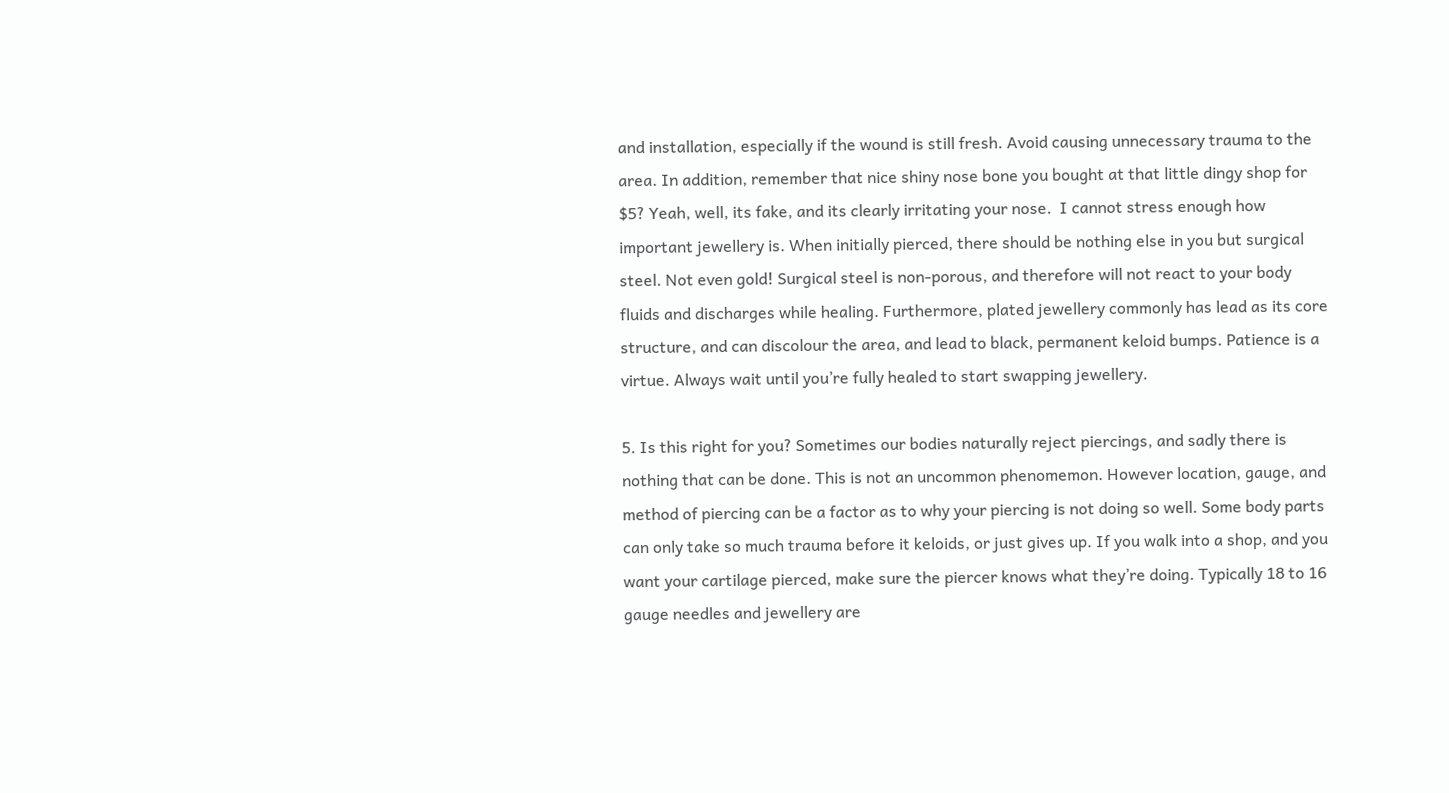and installation, especially if the wound is still fresh. Avoid causing unnecessary trauma to the area. In addition, remember that nice shiny nose bone you bought at that little dingy shop for $5? Yeah, well, its fake, and its clearly irritating your nose.  I cannot stress enough how important jewellery is. When initially pierced, there should be nothing else in you but surgical steel. Not even gold! Surgical steel is non-porous, and therefore will not react to your body fluids and discharges while healing. Furthermore, plated jewellery commonly has lead as its core structure, and can discolour the area, and lead to black, permanent keloid bumps. Patience is a virtue. Always wait until you’re fully healed to start swapping jewellery.

5. Is this right for you? Sometimes our bodies naturally reject piercings, and sadly there is nothing that can be done. This is not an uncommon phenomemon. However location, gauge, and method of piercing can be a factor as to why your piercing is not doing so well. Some body parts can only take so much trauma before it keloids, or just gives up. If you walk into a shop, and you want your cartilage pierced, make sure the piercer knows what they’re doing. Typically 18 to 16 gauge needles and jewellery are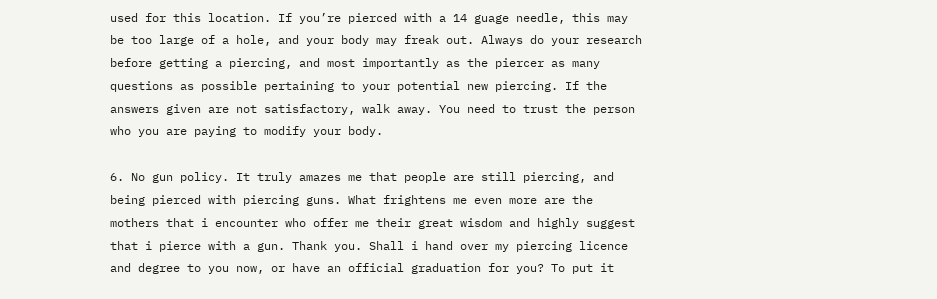used for this location. If you’re pierced with a 14 guage needle, this may be too large of a hole, and your body may freak out. Always do your research before getting a piercing, and most importantly as the piercer as many questions as possible pertaining to your potential new piercing. If the answers given are not satisfactory, walk away. You need to trust the person who you are paying to modify your body.

6. No gun policy. It truly amazes me that people are still piercing, and being pierced with piercing guns. What frightens me even more are the mothers that i encounter who offer me their great wisdom and highly suggest that i pierce with a gun. Thank you. Shall i hand over my piercing licence and degree to you now, or have an official graduation for you? To put it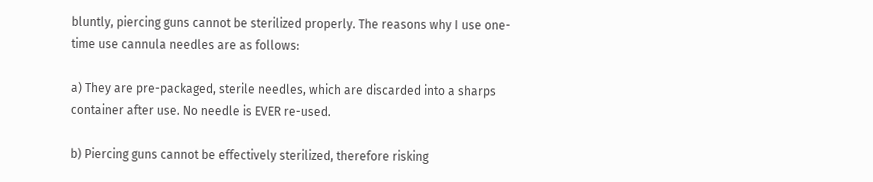bluntly, piercing guns cannot be sterilized properly. The reasons why I use one-time use cannula needles are as follows:

a) They are pre-packaged, sterile needles, which are discarded into a sharps container after use. No needle is EVER re-used.

b) Piercing guns cannot be effectively sterilized, therefore risking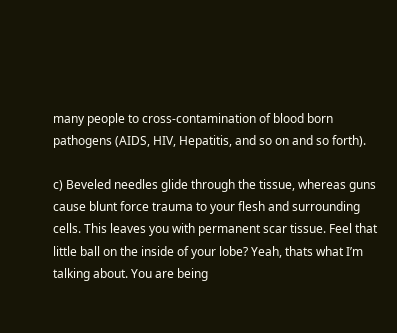many people to cross-contamination of blood born pathogens (AIDS, HIV, Hepatitis, and so on and so forth).

c) Beveled needles glide through the tissue, whereas guns cause blunt force trauma to your flesh and surrounding cells. This leaves you with permanent scar tissue. Feel that little ball on the inside of your lobe? Yeah, thats what I’m talking about. You are being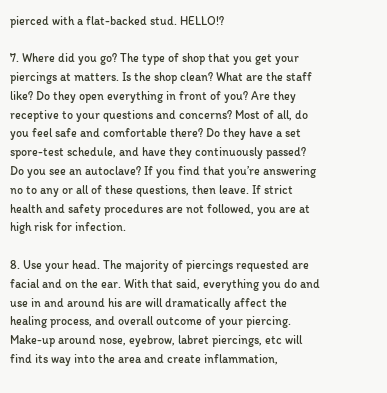pierced with a flat-backed stud. HELLO!?

7. Where did you go? The type of shop that you get your piercings at matters. Is the shop clean? What are the staff like? Do they open everything in front of you? Are they receptive to your questions and concerns? Most of all, do you feel safe and comfortable there? Do they have a set spore-test schedule, and have they continuously passed? Do you see an autoclave? If you find that you’re answering no to any or all of these questions, then leave. If strict health and safety procedures are not followed, you are at high risk for infection.

8. Use your head. The majority of piercings requested are facial and on the ear. With that said, everything you do and use in and around his are will dramatically affect the healing process, and overall outcome of your piercing. Make-up around nose, eyebrow, labret piercings, etc will find its way into the area and create inflammation,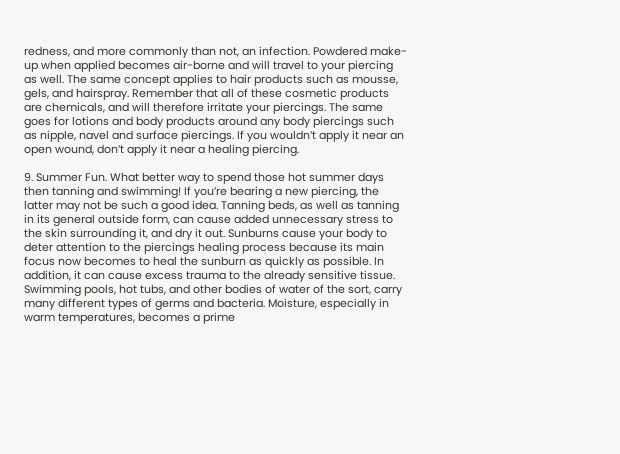redness, and more commonly than not, an infection. Powdered make-up when applied becomes air-borne and will travel to your piercing as well. The same concept applies to hair products such as mousse, gels, and hairspray. Remember that all of these cosmetic products are chemicals, and will therefore irritate your piercings. The same goes for lotions and body products around any body piercings such as nipple, navel and surface piercings. If you wouldn’t apply it near an open wound, don’t apply it near a healing piercing.

9. Summer Fun. What better way to spend those hot summer days then tanning and swimming! If you’re bearing a new piercing, the latter may not be such a good idea. Tanning beds, as well as tanning in its general outside form, can cause added unnecessary stress to the skin surrounding it, and dry it out. Sunburns cause your body to deter attention to the piercings healing process because its main focus now becomes to heal the sunburn as quickly as possible. In addition, it can cause excess trauma to the already sensitive tissue. Swimming pools, hot tubs, and other bodies of water of the sort, carry many different types of germs and bacteria. Moisture, especially in warm temperatures, becomes a prime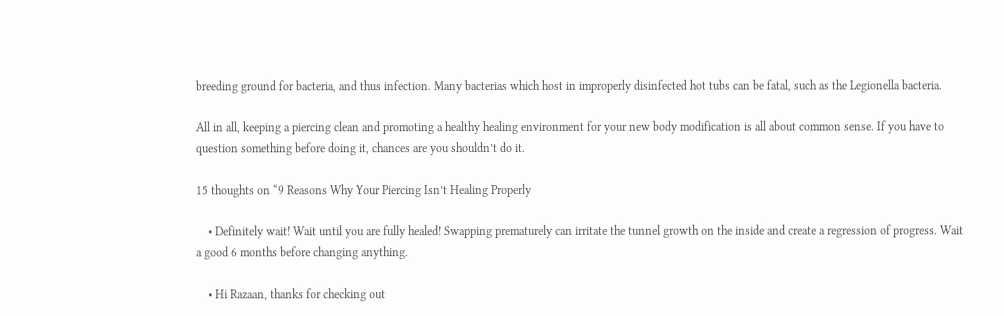breeding ground for bacteria, and thus infection. Many bacterias which host in improperly disinfected hot tubs can be fatal, such as the Legionella bacteria.

All in all, keeping a piercing clean and promoting a healthy healing environment for your new body modification is all about common sense. If you have to question something before doing it, chances are you shouldn’t do it.

15 thoughts on “9 Reasons Why Your Piercing Isn’t Healing Properly

    • Definitely wait! Wait until you are fully healed! Swapping prematurely can irritate the tunnel growth on the inside and create a regression of progress. Wait a good 6 months before changing anything.

    • Hi Razaan, thanks for checking out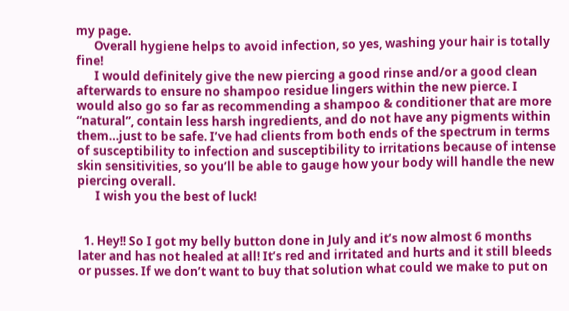my page.
      Overall hygiene helps to avoid infection, so yes, washing your hair is totally fine!
      I would definitely give the new piercing a good rinse and/or a good clean afterwards to ensure no shampoo residue lingers within the new pierce. I would also go so far as recommending a shampoo & conditioner that are more “natural”, contain less harsh ingredients, and do not have any pigments within them…just to be safe. I’ve had clients from both ends of the spectrum in terms of susceptibility to infection and susceptibility to irritations because of intense skin sensitivities, so you’ll be able to gauge how your body will handle the new piercing overall.
      I wish you the best of luck!


  1. Hey!! So I got my belly button done in July and it’s now almost 6 months later and has not healed at all! It’s red and irritated and hurts and it still bleeds or pusses. If we don’t want to buy that solution what could we make to put on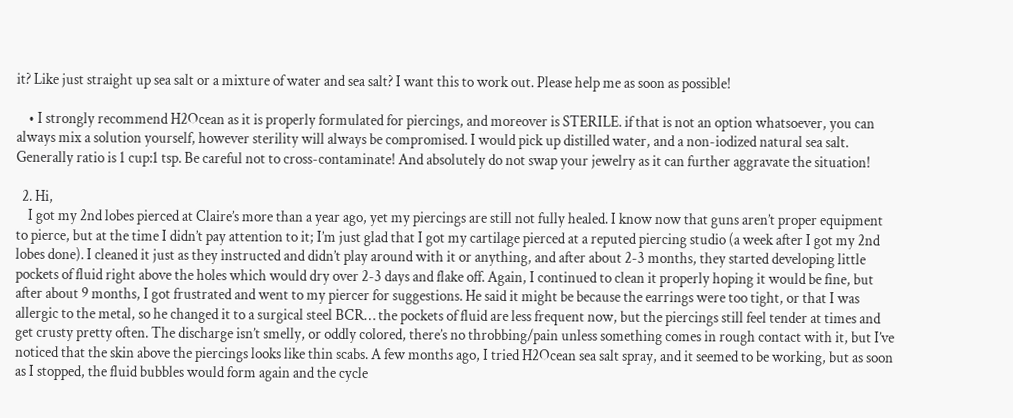it? Like just straight up sea salt or a mixture of water and sea salt? I want this to work out. Please help me as soon as possible!

    • I strongly recommend H2Ocean as it is properly formulated for piercings, and moreover is STERILE. if that is not an option whatsoever, you can always mix a solution yourself, however sterility will always be compromised. I would pick up distilled water, and a non-iodized natural sea salt. Generally ratio is 1 cup:1 tsp. Be careful not to cross-contaminate! And absolutely do not swap your jewelry as it can further aggravate the situation!

  2. Hi,
    I got my 2nd lobes pierced at Claire’s more than a year ago, yet my piercings are still not fully healed. I know now that guns aren’t proper equipment to pierce, but at the time I didn’t pay attention to it; I’m just glad that I got my cartilage pierced at a reputed piercing studio (a week after I got my 2nd lobes done). I cleaned it just as they instructed and didn’t play around with it or anything, and after about 2-3 months, they started developing little pockets of fluid right above the holes which would dry over 2-3 days and flake off. Again, I continued to clean it properly hoping it would be fine, but after about 9 months, I got frustrated and went to my piercer for suggestions. He said it might be because the earrings were too tight, or that I was allergic to the metal, so he changed it to a surgical steel BCR… the pockets of fluid are less frequent now, but the piercings still feel tender at times and get crusty pretty often. The discharge isn’t smelly, or oddly colored, there’s no throbbing/pain unless something comes in rough contact with it, but I’ve noticed that the skin above the piercings looks like thin scabs. A few months ago, I tried H2Ocean sea salt spray, and it seemed to be working, but as soon as I stopped, the fluid bubbles would form again and the cycle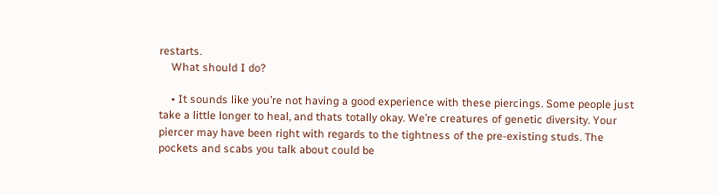restarts.
    What should I do?

    • It sounds like you’re not having a good experience with these piercings. Some people just take a little longer to heal, and thats totally okay. We’re creatures of genetic diversity. Your piercer may have been right with regards to the tightness of the pre-existing studs. The pockets and scabs you talk about could be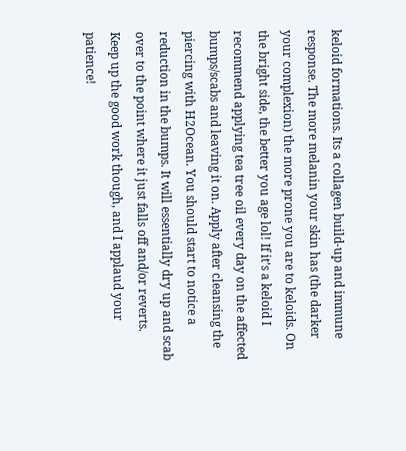keloid formations. Its a collagen build-up and immune response. The more melanin your skin has (the darker your complexion) the more prone you are to keloids. On the bright side, the better you age lol! If it’s a keloid I recommend applying tea tree oil every day on the affected bumps/scabs and leaving it on. Apply after cleansing the piercing with H2Ocean. You should start to notice a reduction in the bumps. It will essentially dry up and scab over to the point where it just falls off and/or reverts. Keep up the good work though, and I applaud your patience!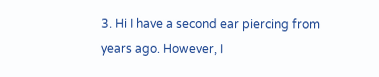3. Hi I have a second ear piercing from years ago. However, I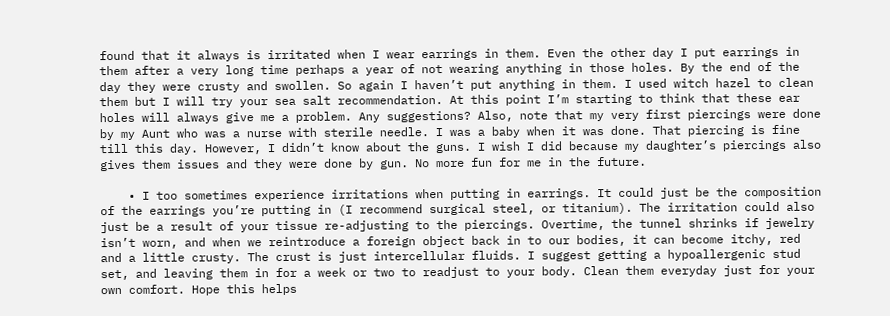found that it always is irritated when I wear earrings in them. Even the other day I put earrings in them after a very long time perhaps a year of not wearing anything in those holes. By the end of the day they were crusty and swollen. So again I haven’t put anything in them. I used witch hazel to clean them but I will try your sea salt recommendation. At this point I’m starting to think that these ear holes will always give me a problem. Any suggestions? Also, note that my very first piercings were done by my Aunt who was a nurse with sterile needle. I was a baby when it was done. That piercing is fine till this day. However, I didn’t know about the guns. I wish I did because my daughter’s piercings also gives them issues and they were done by gun. No more fun for me in the future.

    • I too sometimes experience irritations when putting in earrings. It could just be the composition of the earrings you’re putting in (I recommend surgical steel, or titanium). The irritation could also just be a result of your tissue re-adjusting to the piercings. Overtime, the tunnel shrinks if jewelry isn’t worn, and when we reintroduce a foreign object back in to our bodies, it can become itchy, red and a little crusty. The crust is just intercellular fluids. I suggest getting a hypoallergenic stud set, and leaving them in for a week or two to readjust to your body. Clean them everyday just for your own comfort. Hope this helps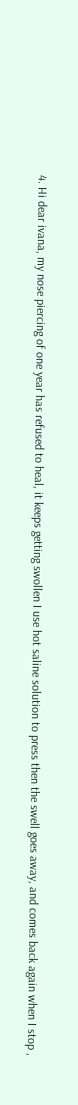4. Hi dear ivana, my nose piercing of one year has refused to heal, it keeps getting swollen I use hot saline solution to press then the swell goes away, and comes back again when I stop ,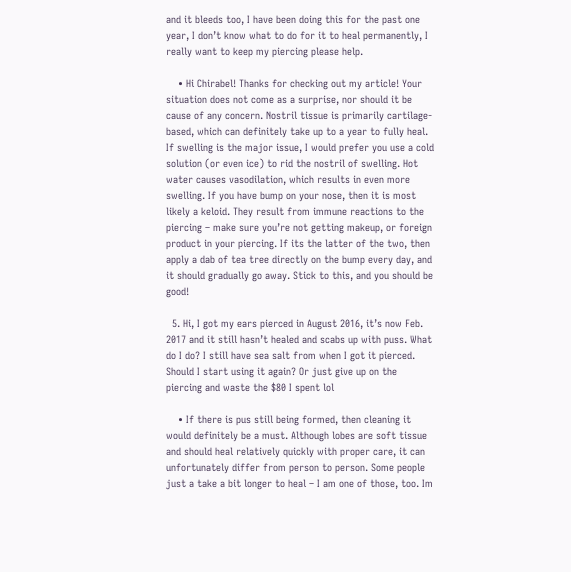and it bleeds too, I have been doing this for the past one year, I don’t know what to do for it to heal permanently, I really want to keep my piercing please help.

    • Hi Chirabel! Thanks for checking out my article! Your situation does not come as a surprise, nor should it be cause of any concern. Nostril tissue is primarily cartilage-based, which can definitely take up to a year to fully heal. If swelling is the major issue, I would prefer you use a cold solution (or even ice) to rid the nostril of swelling. Hot water causes vasodilation, which results in even more swelling. If you have bump on your nose, then it is most likely a keloid. They result from immune reactions to the piercing – make sure you’re not getting makeup, or foreign product in your piercing. If its the latter of the two, then apply a dab of tea tree directly on the bump every day, and it should gradually go away. Stick to this, and you should be good!

  5. Hi, I got my ears pierced in August 2016, it’s now Feb. 2017 and it still hasn’t healed and scabs up with puss. What do I do? I still have sea salt from when I got it pierced. Should I start using it again? Or just give up on the piercing and waste the $80 I spent lol

    • If there is pus still being formed, then cleaning it would definitely be a must. Although lobes are soft tissue and should heal relatively quickly with proper care, it can unfortunately differ from person to person. Some people just a take a bit longer to heal – I am one of those, too. Im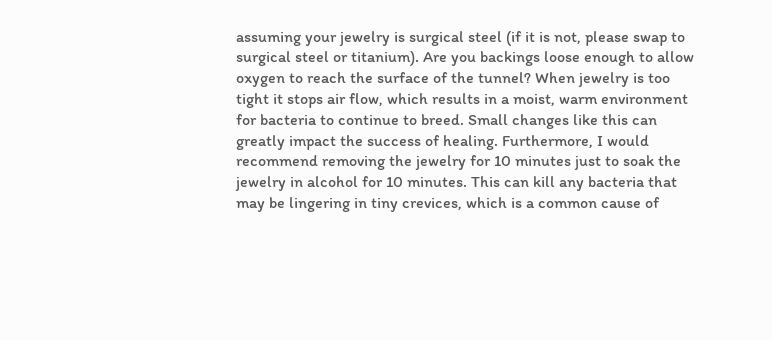assuming your jewelry is surgical steel (if it is not, please swap to surgical steel or titanium). Are you backings loose enough to allow oxygen to reach the surface of the tunnel? When jewelry is too tight it stops air flow, which results in a moist, warm environment for bacteria to continue to breed. Small changes like this can greatly impact the success of healing. Furthermore, I would recommend removing the jewelry for 10 minutes just to soak the jewelry in alcohol for 10 minutes. This can kill any bacteria that may be lingering in tiny crevices, which is a common cause of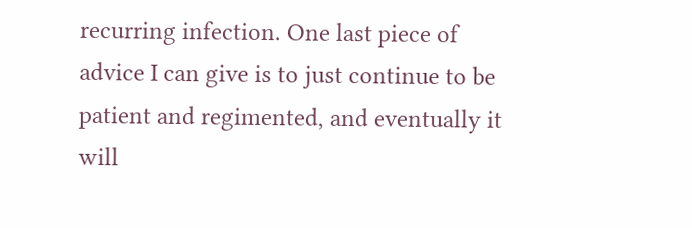recurring infection. One last piece of advice I can give is to just continue to be patient and regimented, and eventually it will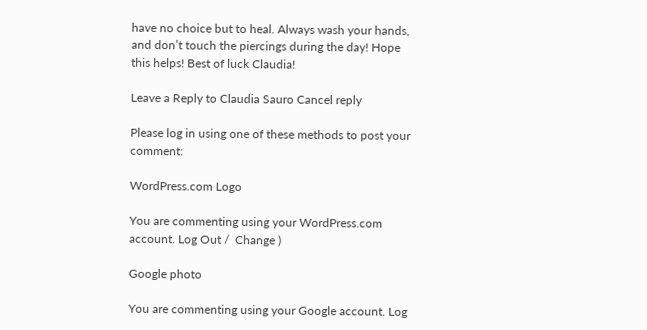have no choice but to heal. Always wash your hands, and don’t touch the piercings during the day! Hope this helps! Best of luck Claudia!

Leave a Reply to Claudia Sauro Cancel reply

Please log in using one of these methods to post your comment:

WordPress.com Logo

You are commenting using your WordPress.com account. Log Out /  Change )

Google photo

You are commenting using your Google account. Log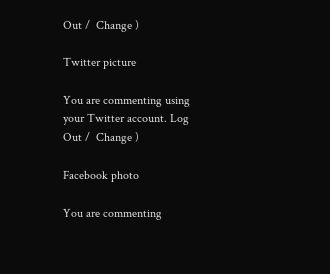Out /  Change )

Twitter picture

You are commenting using your Twitter account. Log Out /  Change )

Facebook photo

You are commenting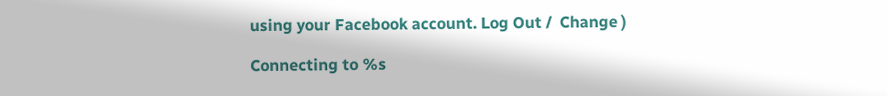using your Facebook account. Log Out /  Change )

Connecting to %s